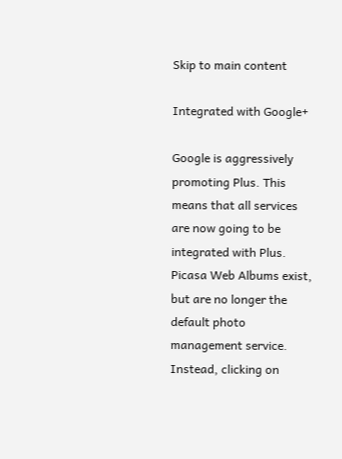Skip to main content

Integrated with Google+

Google is aggressively promoting Plus. This means that all services are now going to be integrated with Plus. Picasa Web Albums exist, but are no longer the default photo management service. Instead, clicking on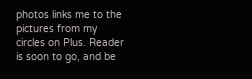photos links me to the pictures from my circles on Plus. Reader is soon to go, and be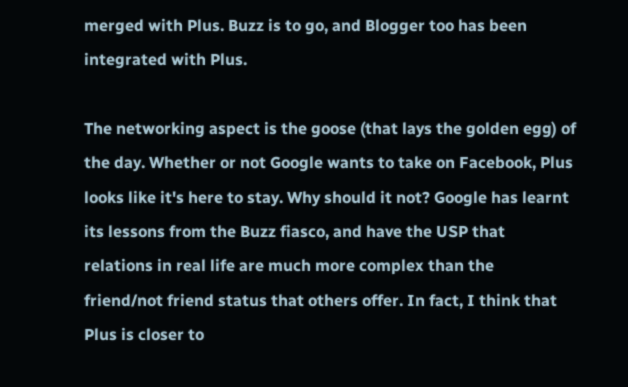merged with Plus. Buzz is to go, and Blogger too has been integrated with Plus.

The networking aspect is the goose (that lays the golden egg) of the day. Whether or not Google wants to take on Facebook, Plus looks like it's here to stay. Why should it not? Google has learnt its lessons from the Buzz fiasco, and have the USP that relations in real life are much more complex than the friend/not friend status that others offer. In fact, I think that Plus is closer to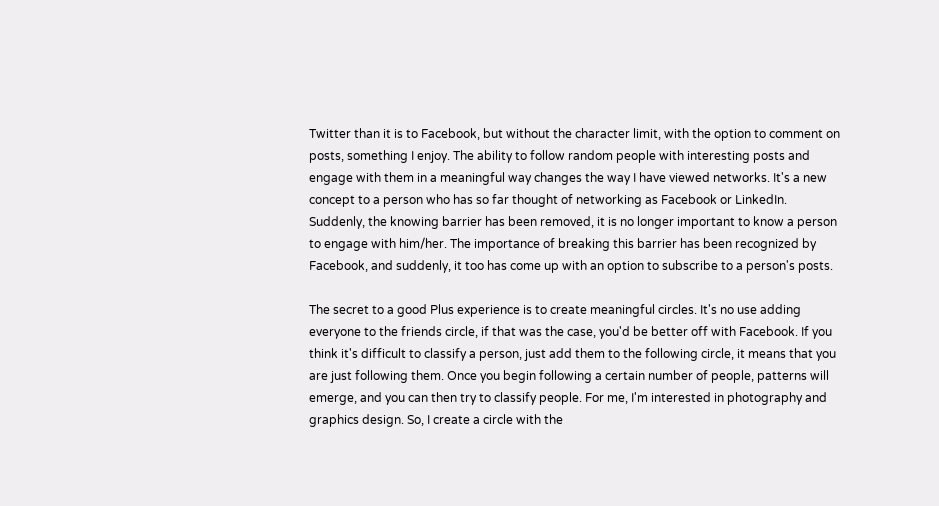Twitter than it is to Facebook, but without the character limit, with the option to comment on posts, something I enjoy. The ability to follow random people with interesting posts and engage with them in a meaningful way changes the way I have viewed networks. It's a new concept to a person who has so far thought of networking as Facebook or LinkedIn. Suddenly, the knowing barrier has been removed, it is no longer important to know a person to engage with him/her. The importance of breaking this barrier has been recognized by Facebook, and suddenly, it too has come up with an option to subscribe to a person's posts.

The secret to a good Plus experience is to create meaningful circles. It's no use adding everyone to the friends circle, if that was the case, you'd be better off with Facebook. If you think it's difficult to classify a person, just add them to the following circle, it means that you are just following them. Once you begin following a certain number of people, patterns will emerge, and you can then try to classify people. For me, I'm interested in photography and graphics design. So, I create a circle with the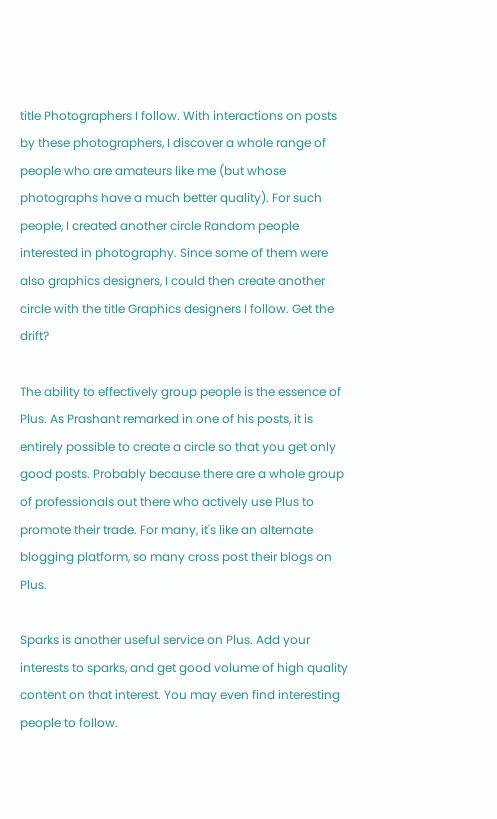title Photographers I follow. With interactions on posts by these photographers, I discover a whole range of people who are amateurs like me (but whose photographs have a much better quality). For such people, I created another circle Random people interested in photography. Since some of them were also graphics designers, I could then create another circle with the title Graphics designers I follow. Get the drift?

The ability to effectively group people is the essence of Plus. As Prashant remarked in one of his posts, it is entirely possible to create a circle so that you get only good posts. Probably because there are a whole group of professionals out there who actively use Plus to promote their trade. For many, it's like an alternate blogging platform, so many cross post their blogs on Plus.

Sparks is another useful service on Plus. Add your interests to sparks, and get good volume of high quality content on that interest. You may even find interesting people to follow.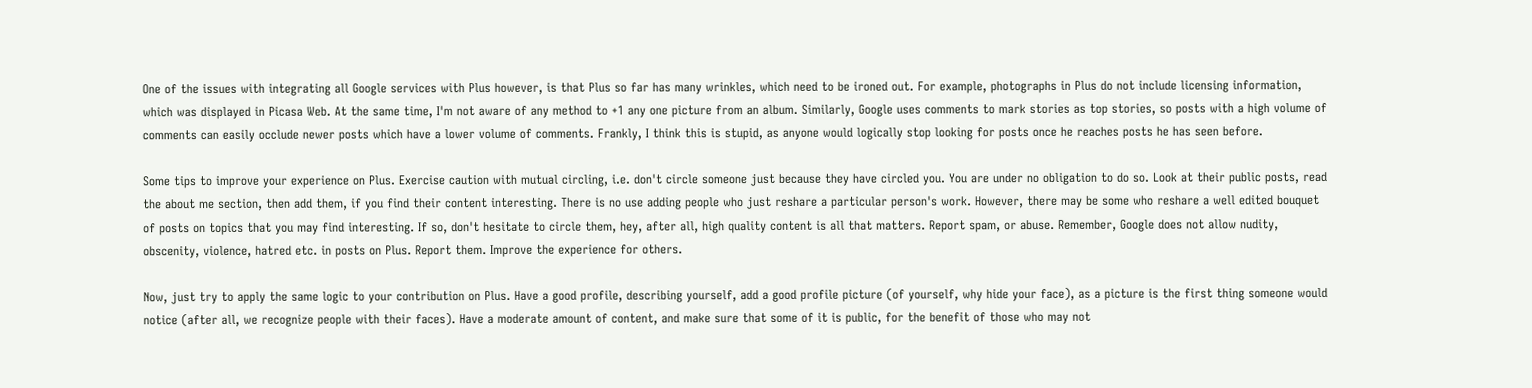One of the issues with integrating all Google services with Plus however, is that Plus so far has many wrinkles, which need to be ironed out. For example, photographs in Plus do not include licensing information, which was displayed in Picasa Web. At the same time, I'm not aware of any method to +1 any one picture from an album. Similarly, Google uses comments to mark stories as top stories, so posts with a high volume of comments can easily occlude newer posts which have a lower volume of comments. Frankly, I think this is stupid, as anyone would logically stop looking for posts once he reaches posts he has seen before.

Some tips to improve your experience on Plus. Exercise caution with mutual circling, i.e. don't circle someone just because they have circled you. You are under no obligation to do so. Look at their public posts, read the about me section, then add them, if you find their content interesting. There is no use adding people who just reshare a particular person's work. However, there may be some who reshare a well edited bouquet of posts on topics that you may find interesting. If so, don't hesitate to circle them, hey, after all, high quality content is all that matters. Report spam, or abuse. Remember, Google does not allow nudity, obscenity, violence, hatred etc. in posts on Plus. Report them. Improve the experience for others.

Now, just try to apply the same logic to your contribution on Plus. Have a good profile, describing yourself, add a good profile picture (of yourself, why hide your face), as a picture is the first thing someone would notice (after all, we recognize people with their faces). Have a moderate amount of content, and make sure that some of it is public, for the benefit of those who may not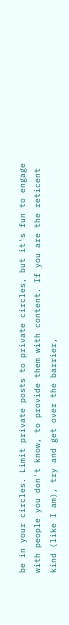be in your circles. Limit private posts to private circles, but it's fun to engage with people you don't know, to provide them with content. If you are the reticent kind (like I am), try and get over the barrier,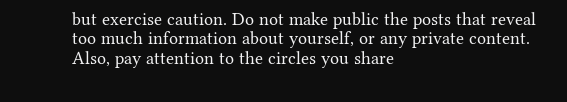but exercise caution. Do not make public the posts that reveal too much information about yourself, or any private content. Also, pay attention to the circles you share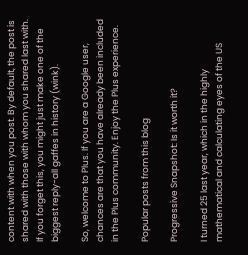content with when you post. By default, the post is shared with those with whom you shared last with. If you forget this, you might just make one of the biggest reply-all gaffes in history (wink).

So, welcome to Plus. If you are a Google user, chances are that you have already been included in the Plus community. Enjoy the Plus experience.

Popular posts from this blog

Progressive Snapshot: Is it worth it?

I turned 25 last year, which in the highly mathematical and calculating eyes of the US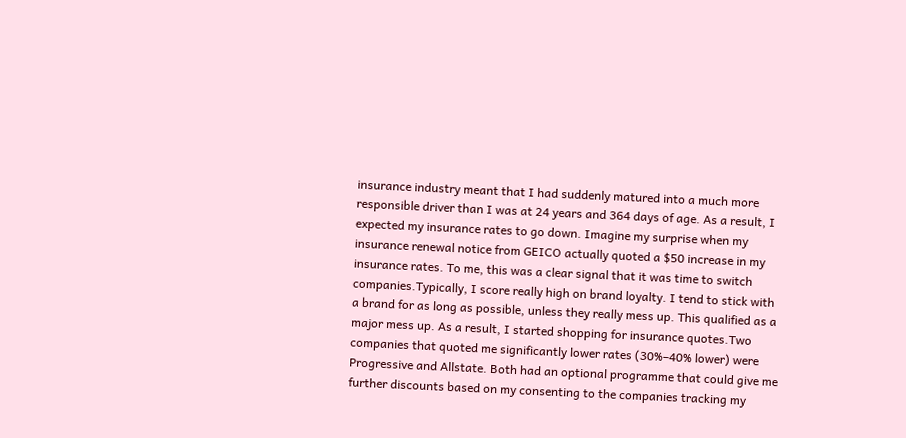insurance industry meant that I had suddenly matured into a much more responsible driver than I was at 24 years and 364 days of age. As a result, I expected my insurance rates to go down. Imagine my surprise when my insurance renewal notice from GEICO actually quoted a $50 increase in my insurance rates. To me, this was a clear signal that it was time to switch companies.Typically, I score really high on brand loyalty. I tend to stick with a brand for as long as possible, unless they really mess up. This qualified as a major mess up. As a result, I started shopping for insurance quotes.Two companies that quoted me significantly lower rates (30%–40% lower) were Progressive and Allstate. Both had an optional programme that could give me further discounts based on my consenting to the companies tracking my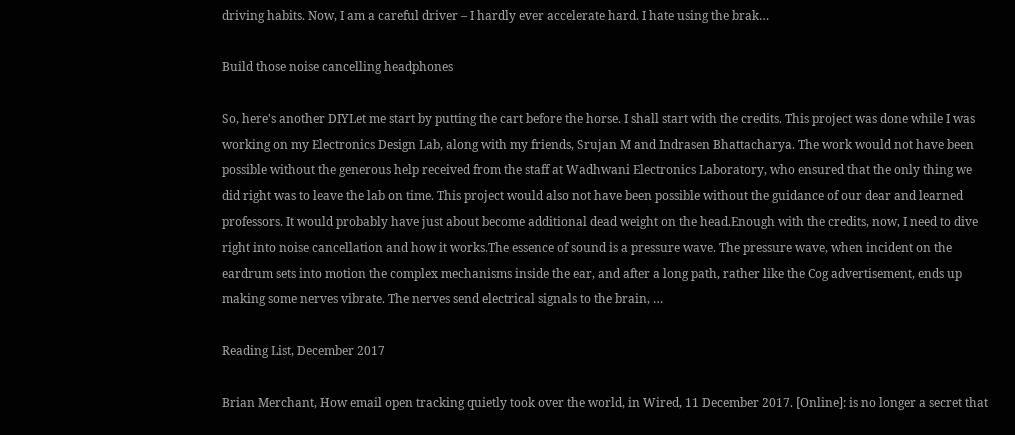driving habits. Now, I am a careful driver – I hardly ever accelerate hard. I hate using the brak…

Build those noise cancelling headphones

So, here's another DIYLet me start by putting the cart before the horse. I shall start with the credits. This project was done while I was working on my Electronics Design Lab, along with my friends, Srujan M and Indrasen Bhattacharya. The work would not have been possible without the generous help received from the staff at Wadhwani Electronics Laboratory, who ensured that the only thing we did right was to leave the lab on time. This project would also not have been possible without the guidance of our dear and learned professors. It would probably have just about become additional dead weight on the head.Enough with the credits, now, I need to dive right into noise cancellation and how it works.The essence of sound is a pressure wave. The pressure wave, when incident on the eardrum sets into motion the complex mechanisms inside the ear, and after a long path, rather like the Cog advertisement, ends up making some nerves vibrate. The nerves send electrical signals to the brain, …

Reading List, December 2017

Brian Merchant, How email open tracking quietly took over the world, in Wired, 11 December 2017. [Online]: is no longer a secret that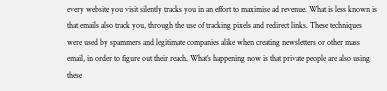every website you visit silently tracks you in an effort to maximise ad revenue. What is less known is that emails also track you, through the use of tracking pixels and redirect links. These techniques were used by spammers and legitimate companies alike when creating newsletters or other mass email, in order to figure out their reach. What’s happening now is that private people are also using these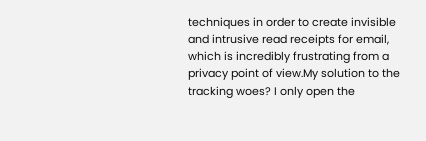techniques in order to create invisible and intrusive read receipts for email, which is incredibly frustrating from a privacy point of view.My solution to the tracking woes? I only open the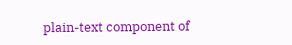plain-text component of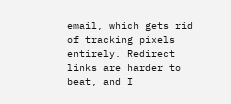email, which gets rid of tracking pixels entirely. Redirect links are harder to beat, and I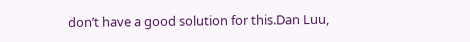don’t have a good solution for this.Dan Luu,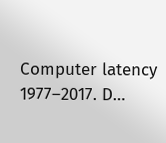Computer latency 1977–2017. D…